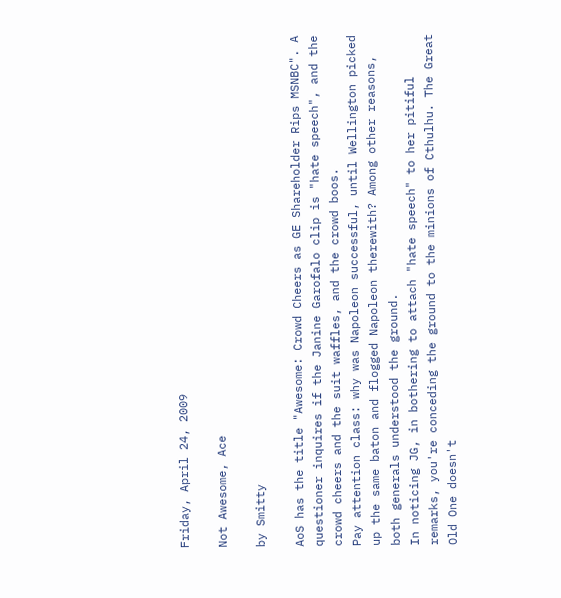Friday, April 24, 2009

Not Awesome, Ace

by Smitty

AoS has the title "Awesome: Crowd Cheers as GE Shareholder Rips MSNBC". A questioner inquires if the Janine Garofalo clip is "hate speech", and the crowd cheers and the suit waffles, and the crowd boos.
Pay attention class: why was Napoleon successful, until Wellington picked up the same baton and flogged Napoleon therewith? Among other reasons, both generals understood the ground.
In noticing JG, in bothering to attach "hate speech" to her pitiful remarks, you're conceding the ground to the minions of Cthulhu. The Great Old One doesn't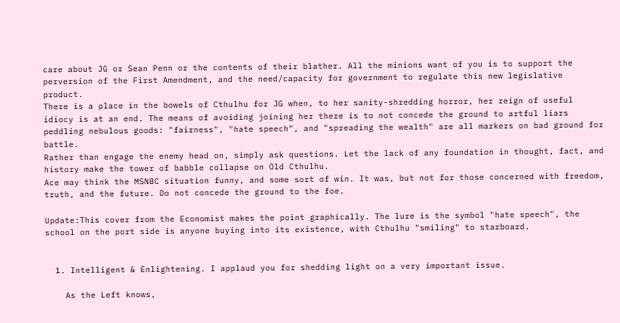care about JG or Sean Penn or the contents of their blather. All the minions want of you is to support the perversion of the First Amendment, and the need/capacity for government to regulate this new legislative product.
There is a place in the bowels of Cthulhu for JG when, to her sanity-shredding horror, her reign of useful idiocy is at an end. The means of avoiding joining her there is to not concede the ground to artful liars peddling nebulous goods: "fairness", "hate speech", and "spreading the wealth" are all markers on bad ground for battle.
Rather than engage the enemy head on, simply ask questions. Let the lack of any foundation in thought, fact, and history make the tower of babble collapse on Old Cthulhu.
Ace may think the MSNBC situation funny, and some sort of win. It was, but not for those concerned with freedom, truth, and the future. Do not concede the ground to the foe.

Update:This cover from the Economist makes the point graphically. The lure is the symbol "hate speech", the school on the port side is anyone buying into its existence, with Cthulhu "smiling" to starboard.


  1. Intelligent & Enlightening. I applaud you for shedding light on a very important issue.

    As the Left knows,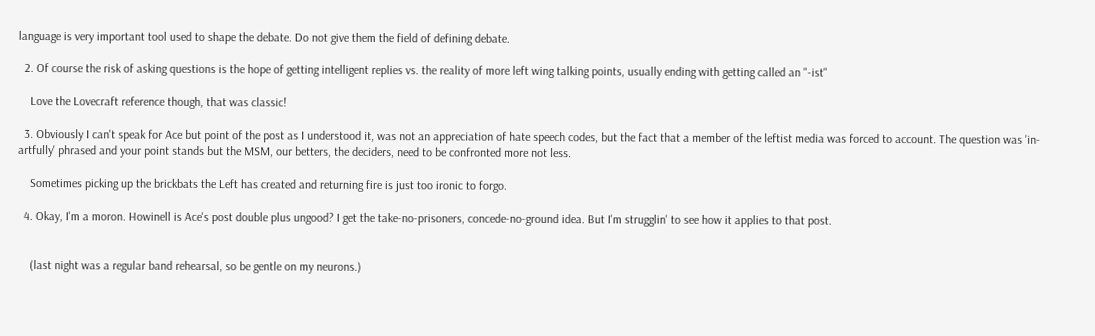language is very important tool used to shape the debate. Do not give them the field of defining debate.

  2. Of course the risk of asking questions is the hope of getting intelligent replies vs. the reality of more left wing talking points, usually ending with getting called an "-ist"

    Love the Lovecraft reference though, that was classic!

  3. Obviously I can't speak for Ace but point of the post as I understood it, was not an appreciation of hate speech codes, but the fact that a member of the leftist media was forced to account. The question was 'in-artfully' phrased and your point stands but the MSM, our betters, the deciders, need to be confronted more not less.

    Sometimes picking up the brickbats the Left has created and returning fire is just too ironic to forgo.

  4. Okay, I'm a moron. Howinell is Ace's post double plus ungood? I get the take-no-prisoners, concede-no-ground idea. But I'm strugglin' to see how it applies to that post.


    (last night was a regular band rehearsal, so be gentle on my neurons.)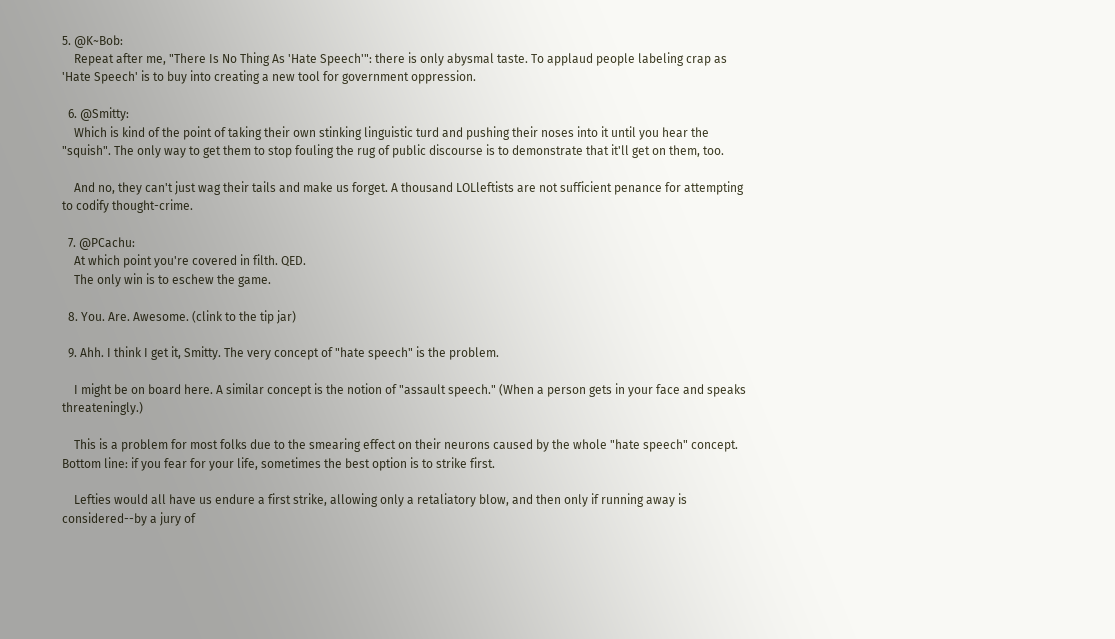5. @K~Bob:
    Repeat after me, "There Is No Thing As 'Hate Speech'": there is only abysmal taste. To applaud people labeling crap as 'Hate Speech' is to buy into creating a new tool for government oppression.

  6. @Smitty:
    Which is kind of the point of taking their own stinking linguistic turd and pushing their noses into it until you hear the "squish". The only way to get them to stop fouling the rug of public discourse is to demonstrate that it'll get on them, too.

    And no, they can't just wag their tails and make us forget. A thousand LOLleftists are not sufficient penance for attempting to codify thought-crime.

  7. @PCachu:
    At which point you're covered in filth. QED.
    The only win is to eschew the game.

  8. You. Are. Awesome. (clink to the tip jar)

  9. Ahh. I think I get it, Smitty. The very concept of "hate speech" is the problem.

    I might be on board here. A similar concept is the notion of "assault speech." (When a person gets in your face and speaks threateningly.)

    This is a problem for most folks due to the smearing effect on their neurons caused by the whole "hate speech" concept. Bottom line: if you fear for your life, sometimes the best option is to strike first.

    Lefties would all have us endure a first strike, allowing only a retaliatory blow, and then only if running away is considered--by a jury of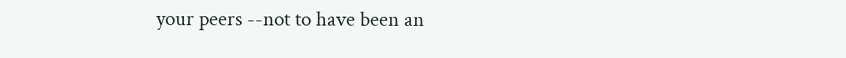your peers --not to have been an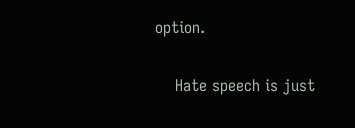option.

    Hate speech is just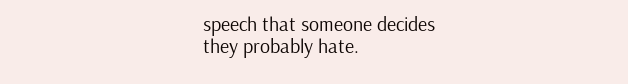speech that someone decides they probably hate.